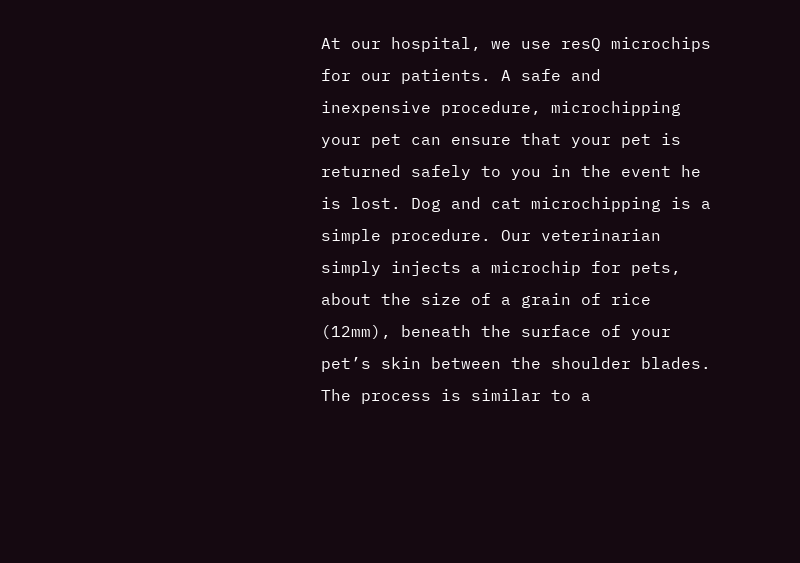At our hospital, we use resQ microchips for our patients. A safe and inexpensive procedure, microchipping your pet can ensure that your pet is returned safely to you in the event he is lost. Dog and cat microchipping is a simple procedure. Our veterinarian simply injects a microchip for pets, about the size of a grain of rice (12mm), beneath the surface of your pet’s skin between the shoulder blades. The process is similar to a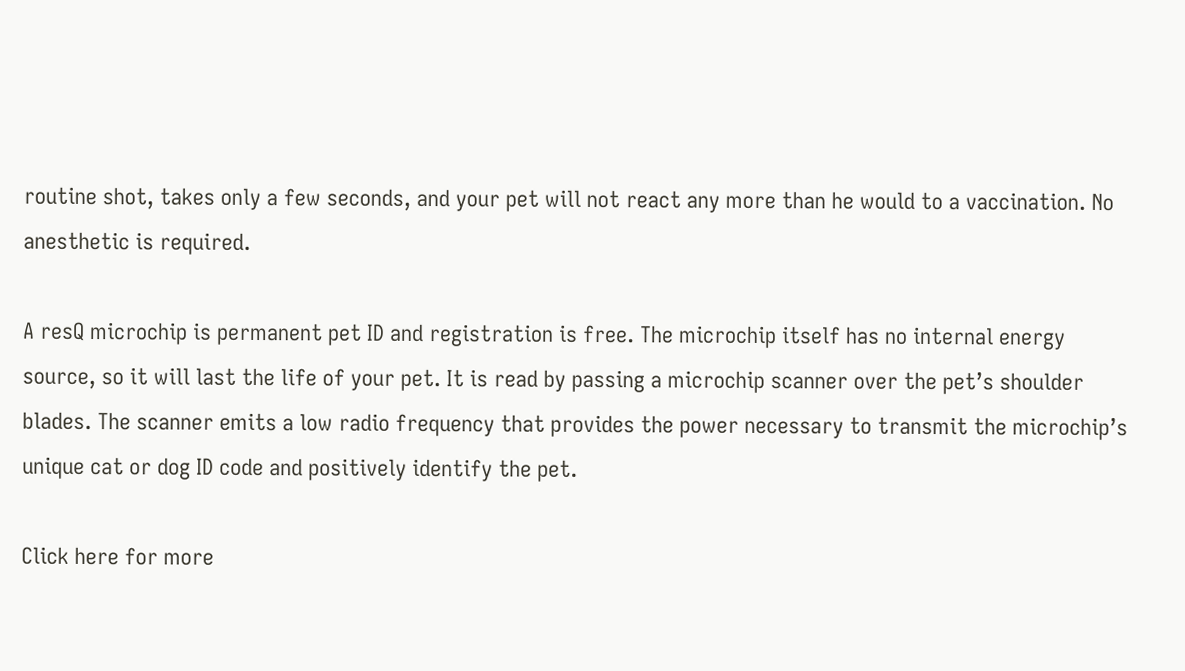routine shot, takes only a few seconds, and your pet will not react any more than he would to a vaccination. No anesthetic is required.

A resQ microchip is permanent pet ID and registration is free. The microchip itself has no internal energy source, so it will last the life of your pet. It is read by passing a microchip scanner over the pet’s shoulder blades. The scanner emits a low radio frequency that provides the power necessary to transmit the microchip’s unique cat or dog ID code and positively identify the pet.

Click here for more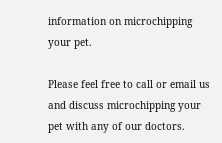information on microchipping your pet.

Please feel free to call or email us and discuss microchipping your pet with any of our doctors.